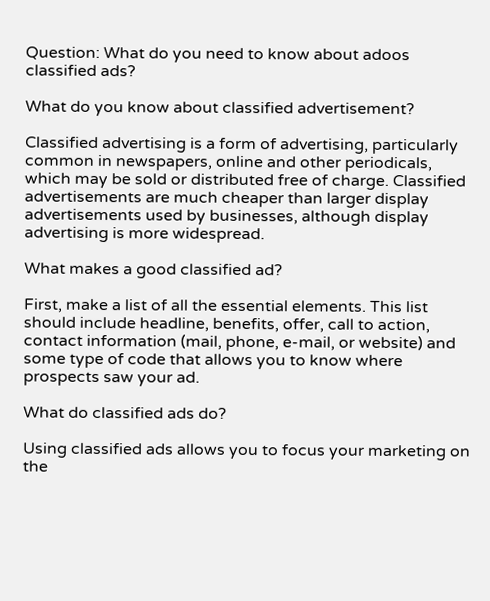Question: What do you need to know about adoos classified ads?

What do you know about classified advertisement?

Classified advertising is a form of advertising, particularly common in newspapers, online and other periodicals, which may be sold or distributed free of charge. Classified advertisements are much cheaper than larger display advertisements used by businesses, although display advertising is more widespread.

What makes a good classified ad?

First, make a list of all the essential elements. This list should include headline, benefits, offer, call to action, contact information (mail, phone, e-mail, or website) and some type of code that allows you to know where prospects saw your ad.

What do classified ads do?

Using classified ads allows you to focus your marketing on the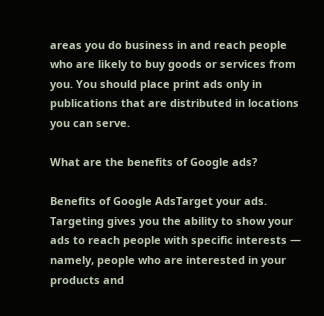areas you do business in and reach people who are likely to buy goods or services from you. You should place print ads only in publications that are distributed in locations you can serve.

What are the benefits of Google ads?

Benefits of Google AdsTarget your ads. Targeting gives you the ability to show your ads to reach people with specific interests — namely, people who are interested in your products and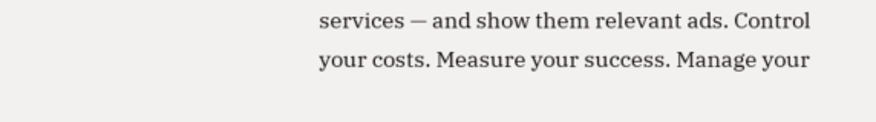services — and show them relevant ads. Control your costs. Measure your success. Manage your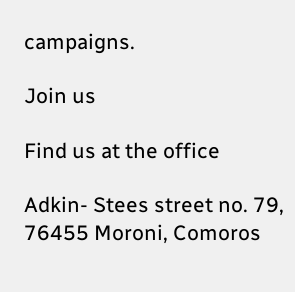campaigns.

Join us

Find us at the office

Adkin- Stees street no. 79, 76455 Moroni, Comoros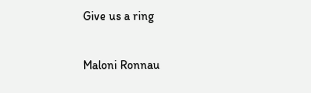Give us a ring

Maloni Ronnau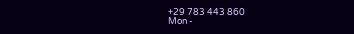+29 783 443 860
Mon -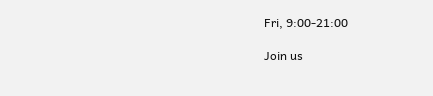Fri, 9:00-21:00

Join us